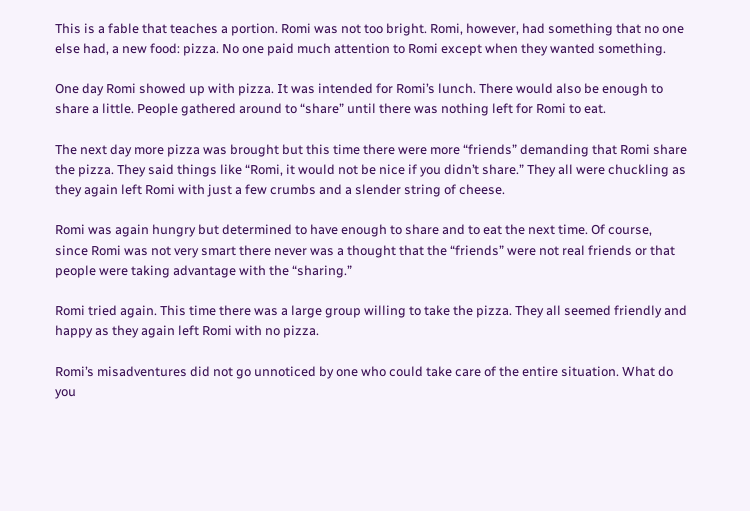This is a fable that teaches a portion. Romi was not too bright. Romi, however, had something that no one else had, a new food: pizza. No one paid much attention to Romi except when they wanted something.

One day Romi showed up with pizza. It was intended for Romi’s lunch. There would also be enough to share a little. People gathered around to “share” until there was nothing left for Romi to eat.

The next day more pizza was brought but this time there were more “friends” demanding that Romi share the pizza. They said things like “Romi, it would not be nice if you didn’t share.” They all were chuckling as they again left Romi with just a few crumbs and a slender string of cheese.

Romi was again hungry but determined to have enough to share and to eat the next time. Of course, since Romi was not very smart there never was a thought that the “friends” were not real friends or that people were taking advantage with the “sharing.”

Romi tried again. This time there was a large group willing to take the pizza. They all seemed friendly and happy as they again left Romi with no pizza.

Romi’s misadventures did not go unnoticed by one who could take care of the entire situation. What do you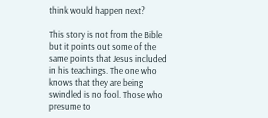think would happen next?

This story is not from the Bible but it points out some of the same points that Jesus included in his teachings. The one who knows that they are being swindled is no fool. Those who presume to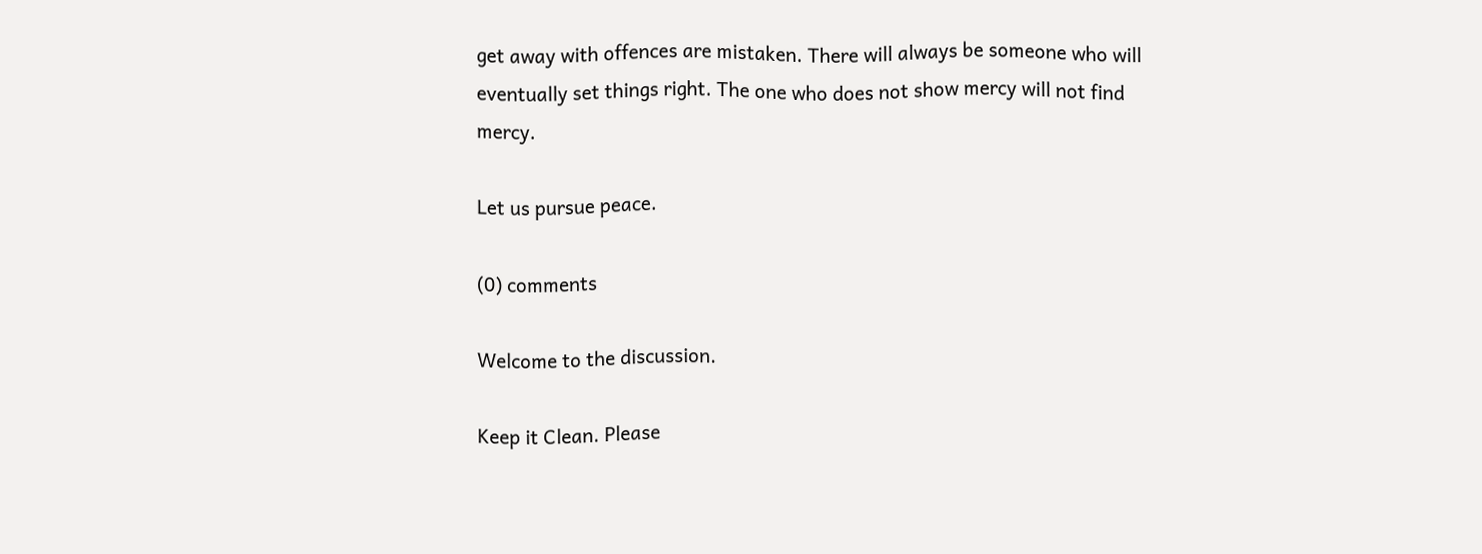get away with offences are mistaken. There will always be someone who will eventually set things right. The one who does not show mercy will not find mercy.

Let us pursue peace.

(0) comments

Welcome to the discussion.

Keep it Clean. Please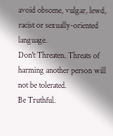avoid obscene, vulgar, lewd, racist or sexually-oriented language.
Don't Threaten. Threats of harming another person will not be tolerated.
Be Truthful.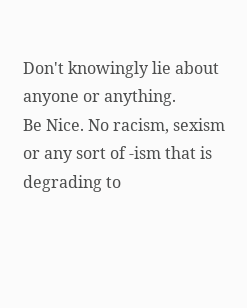Don't knowingly lie about anyone or anything.
Be Nice. No racism, sexism or any sort of -ism that is degrading to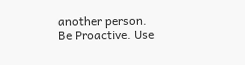another person.
Be Proactive. Use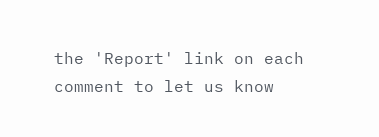the 'Report' link on each comment to let us know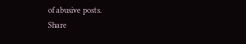of abusive posts.
Share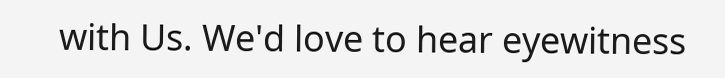with Us. We'd love to hear eyewitness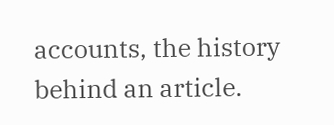accounts, the history behind an article.